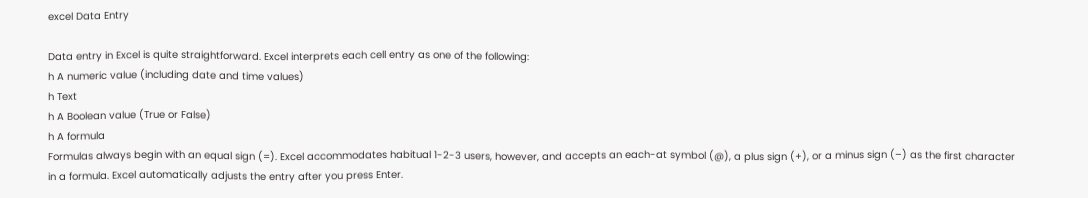excel Data Entry

Data entry in Excel is quite straightforward. Excel interprets each cell entry as one of the following:
h A numeric value (including date and time values)
h Text
h A Boolean value (True or False)
h A formula
Formulas always begin with an equal sign (=). Excel accommodates habitual 1-2-3 users, however, and accepts an each-at symbol (@), a plus sign (+), or a minus sign (–) as the first character
in a formula. Excel automatically adjusts the entry after you press Enter.